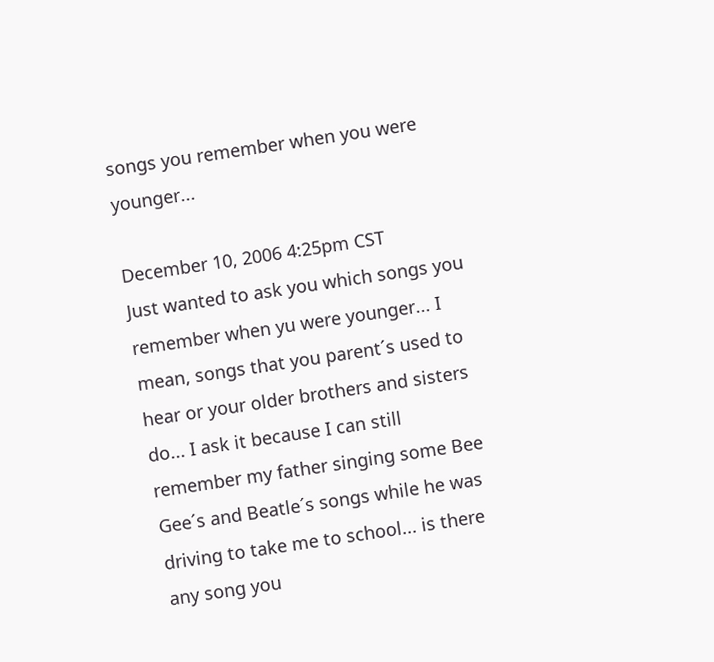songs you remember when you were younger...

December 10, 2006 4:25pm CST
Just wanted to ask you which songs you remember when yu were younger... I mean, songs that you parent´s used to hear or your older brothers and sisters do... I ask it because I can still remember my father singing some Bee Gee´s and Beatle´s songs while he was driving to take me to school... is there any song you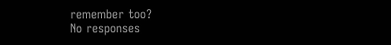remember too?
No responses